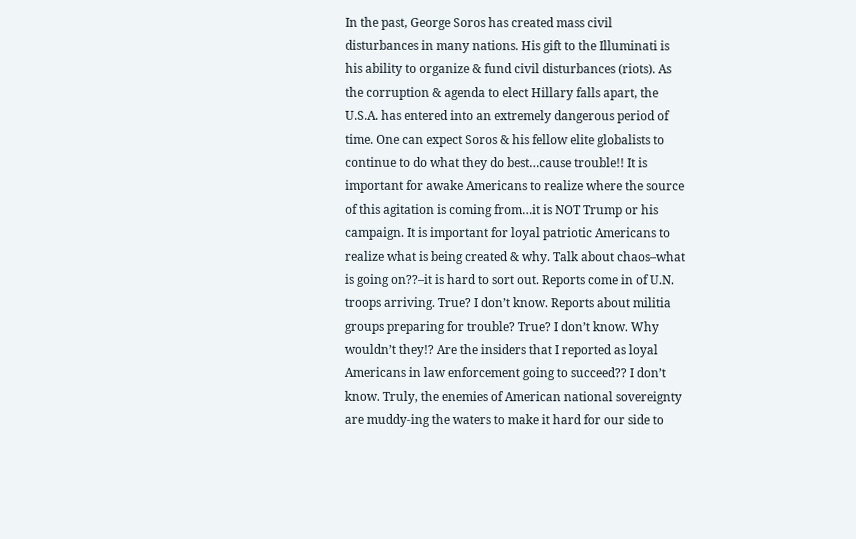In the past, George Soros has created mass civil disturbances in many nations. His gift to the Illuminati is his ability to organize & fund civil disturbances (riots). As the corruption & agenda to elect Hillary falls apart, the U.S.A. has entered into an extremely dangerous period of time. One can expect Soros & his fellow elite globalists to continue to do what they do best…cause trouble!! It is important for awake Americans to realize where the source of this agitation is coming from…it is NOT Trump or his campaign. It is important for loyal patriotic Americans to realize what is being created & why. Talk about chaos–what is going on??–it is hard to sort out. Reports come in of U.N. troops arriving. True? I don’t know. Reports about militia groups preparing for trouble? True? I don’t know. Why wouldn’t they!? Are the insiders that I reported as loyal Americans in law enforcement going to succeed?? I don’t know. Truly, the enemies of American national sovereignty are muddy-ing the waters to make it hard for our side to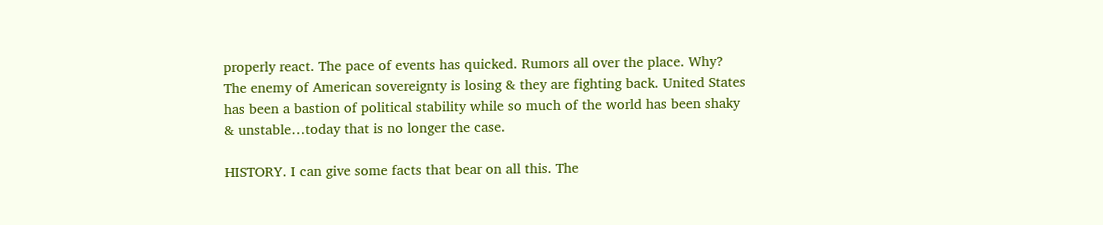properly react. The pace of events has quicked. Rumors all over the place. Why? The enemy of American sovereignty is losing & they are fighting back. United States has been a bastion of political stability while so much of the world has been shaky & unstable…today that is no longer the case.

HISTORY. I can give some facts that bear on all this. The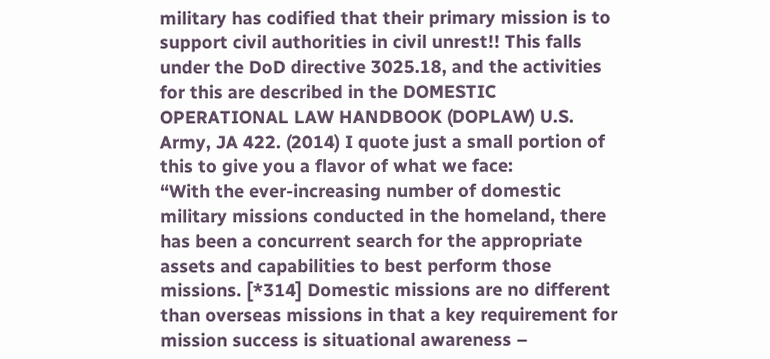military has codified that their primary mission is to support civil authorities in civil unrest!! This falls under the DoD directive 3025.18, and the activities for this are described in the DOMESTIC OPERATIONAL LAW HANDBOOK (DOPLAW) U.S. Army, JA 422. (2014) I quote just a small portion of this to give you a flavor of what we face:
“With the ever-increasing number of domestic military missions conducted in the homeland, there has been a concurrent search for the appropriate assets and capabilities to best perform those missions. [*314] Domestic missions are no different than overseas missions in that a key requirement for mission success is situational awareness –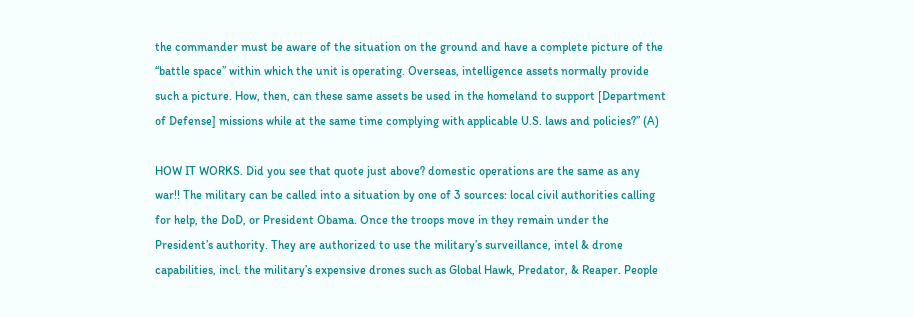the commander must be aware of the situation on the ground and have a complete picture of the “battle space” within which the unit is operating. Overseas, intelligence assets normally provide such a picture. How, then, can these same assets be used in the homeland to support [Department of Defense] missions while at the same time complying with applicable U.S. laws and policies?” (A)

HOW IT WORKS. Did you see that quote just above? domestic operations are the same as any war!! The military can be called into a situation by one of 3 sources: local civil authorities calling for help, the DoD, or President Obama. Once the troops move in they remain under the President’s authority. They are authorized to use the military’s surveillance, intel & drone capabilities, incl. the military’s expensive drones such as Global Hawk, Predator, & Reaper. People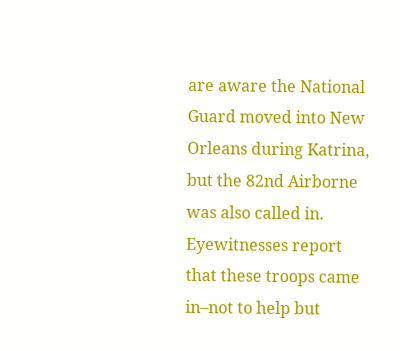are aware the National Guard moved into New Orleans during Katrina, but the 82nd Airborne was also called in. Eyewitnesses report that these troops came in–not to help but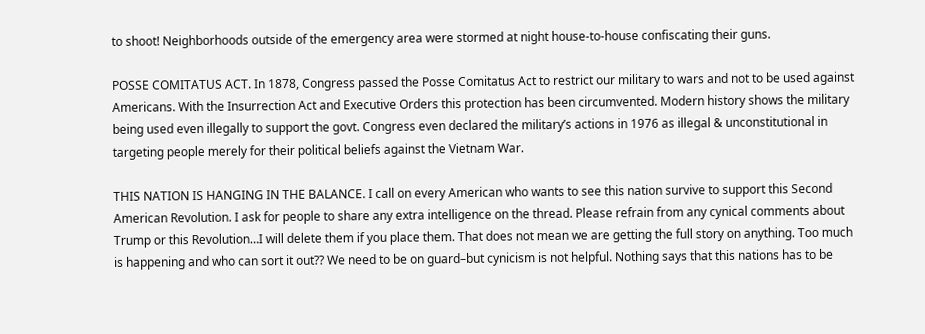to shoot! Neighborhoods outside of the emergency area were stormed at night house-to-house confiscating their guns.

POSSE COMITATUS ACT. In 1878, Congress passed the Posse Comitatus Act to restrict our military to wars and not to be used against Americans. With the Insurrection Act and Executive Orders this protection has been circumvented. Modern history shows the military being used even illegally to support the govt. Congress even declared the military’s actions in 1976 as illegal & unconstitutional in targeting people merely for their political beliefs against the Vietnam War.

THIS NATION IS HANGING IN THE BALANCE. I call on every American who wants to see this nation survive to support this Second American Revolution. I ask for people to share any extra intelligence on the thread. Please refrain from any cynical comments about Trump or this Revolution…I will delete them if you place them. That does not mean we are getting the full story on anything. Too much is happening and who can sort it out?? We need to be on guard–but cynicism is not helpful. Nothing says that this nations has to be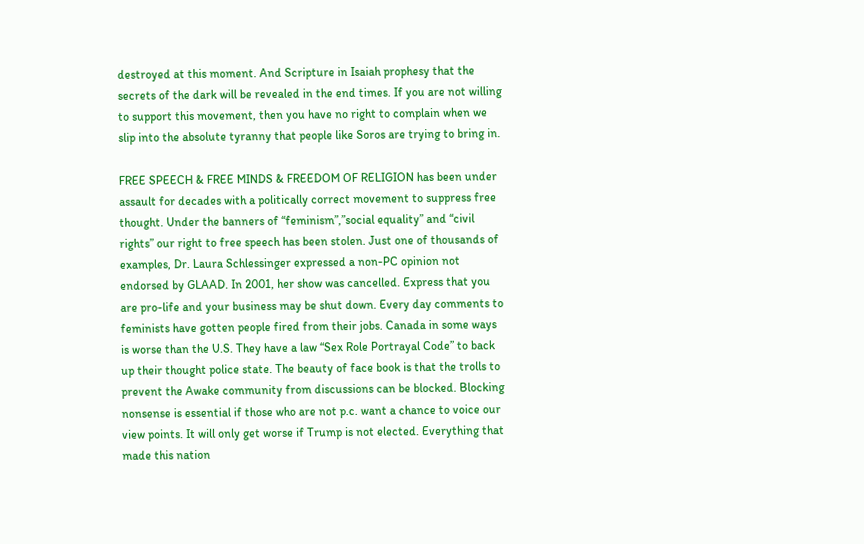destroyed at this moment. And Scripture in Isaiah prophesy that the secrets of the dark will be revealed in the end times. If you are not willing to support this movement, then you have no right to complain when we slip into the absolute tyranny that people like Soros are trying to bring in.

FREE SPEECH & FREE MINDS & FREEDOM OF RELIGION has been under assault for decades with a politically correct movement to suppress free thought. Under the banners of “feminism”,”social equality” and “civil rights” our right to free speech has been stolen. Just one of thousands of examples, Dr. Laura Schlessinger expressed a non-PC opinion not endorsed by GLAAD. In 2001, her show was cancelled. Express that you are pro-life and your business may be shut down. Every day comments to feminists have gotten people fired from their jobs. Canada in some ways is worse than the U.S. They have a law “Sex Role Portrayal Code” to back up their thought police state. The beauty of face book is that the trolls to prevent the Awake community from discussions can be blocked. Blocking nonsense is essential if those who are not p.c. want a chance to voice our view points. It will only get worse if Trump is not elected. Everything that made this nation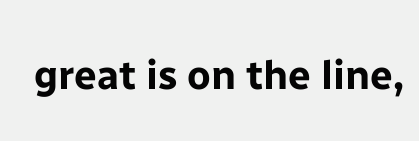great is on the line,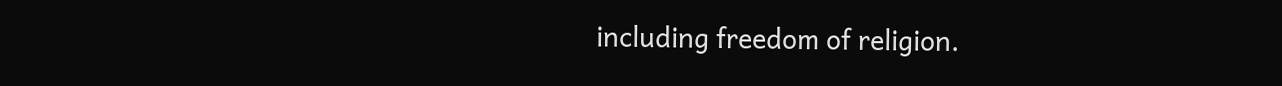including freedom of religion.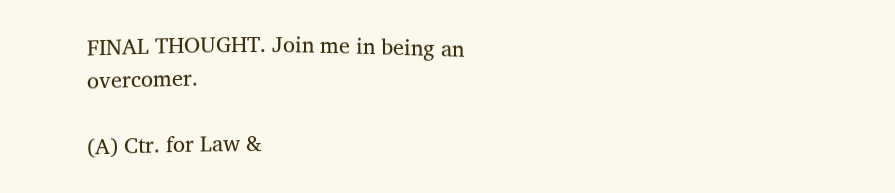FINAL THOUGHT. Join me in being an overcomer.

(A) Ctr. for Law &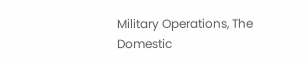Military Operations, The Domestic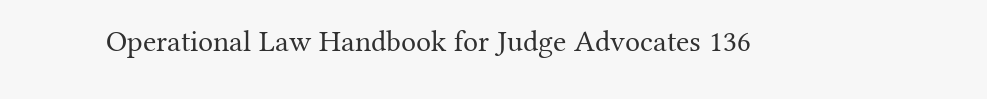Operational Law Handbook for Judge Advocates 136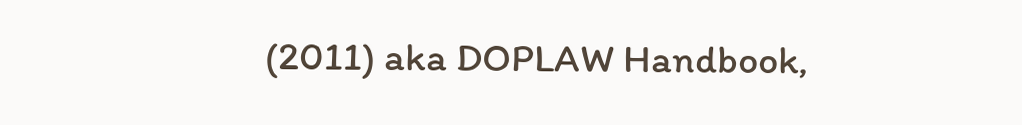(2011) aka DOPLAW Handbook,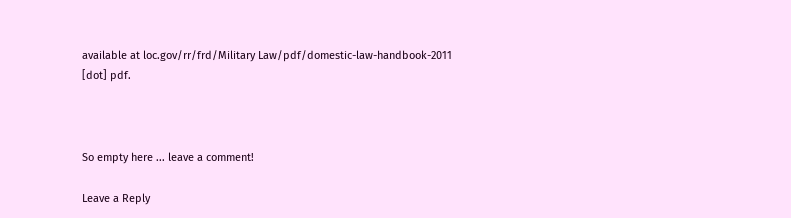available at loc.gov/rr/frd/Military Law/pdf/domestic-law-handbook-2011 [dot] pdf.



So empty here ... leave a comment!

Leave a Reply